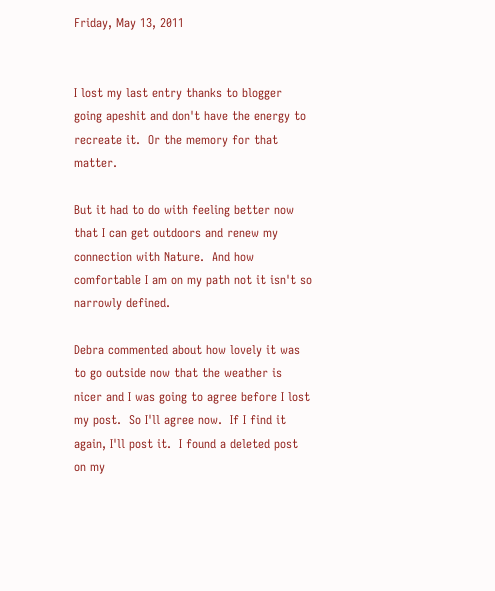Friday, May 13, 2011


I lost my last entry thanks to blogger going apeshit and don't have the energy to recreate it.  Or the memory for that matter.

But it had to do with feeling better now that I can get outdoors and renew my connection with Nature.  And how comfortable I am on my path not it isn't so narrowly defined.

Debra commented about how lovely it was to go outside now that the weather is nicer and I was going to agree before I lost my post.  So I'll agree now.  If I find it again, I'll post it.  I found a deleted post on my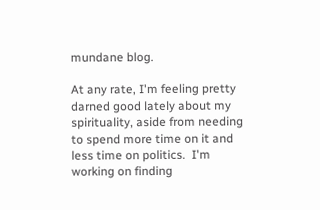mundane blog.

At any rate, I'm feeling pretty darned good lately about my spirituality, aside from needing to spend more time on it and less time on politics.  I'm working on finding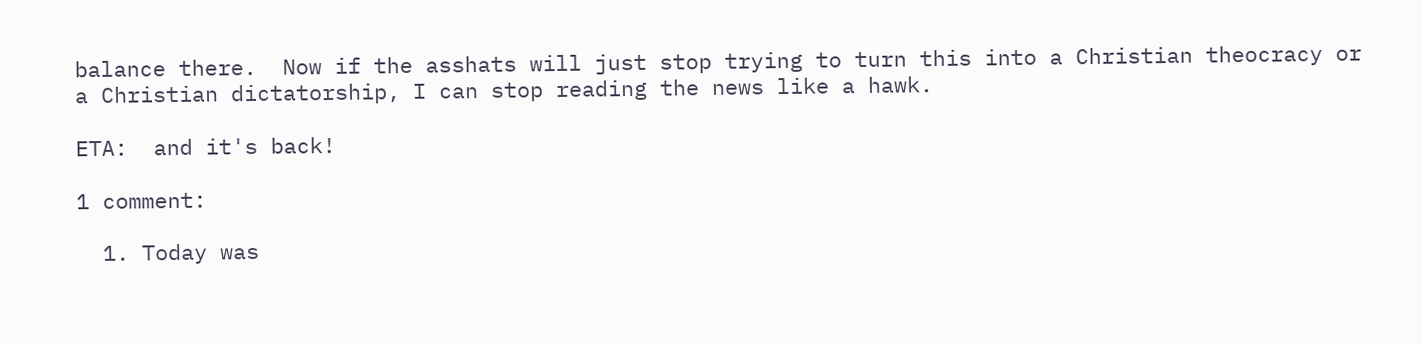balance there.  Now if the asshats will just stop trying to turn this into a Christian theocracy or a Christian dictatorship, I can stop reading the news like a hawk.

ETA:  and it's back!

1 comment:

  1. Today was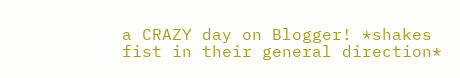a CRAZY day on Blogger! *shakes fist in their general direction*